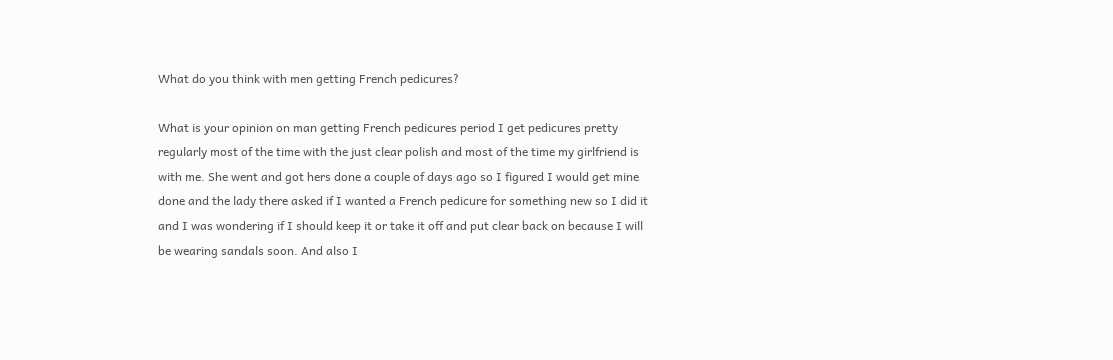What do you think with men getting French pedicures?

What is your opinion on man getting French pedicures period I get pedicures pretty regularly most of the time with the just clear polish and most of the time my girlfriend is with me. She went and got hers done a couple of days ago so I figured I would get mine done and the lady there asked if I wanted a French pedicure for something new so I did it and I was wondering if I should keep it or take it off and put clear back on because I will be wearing sandals soon. And also I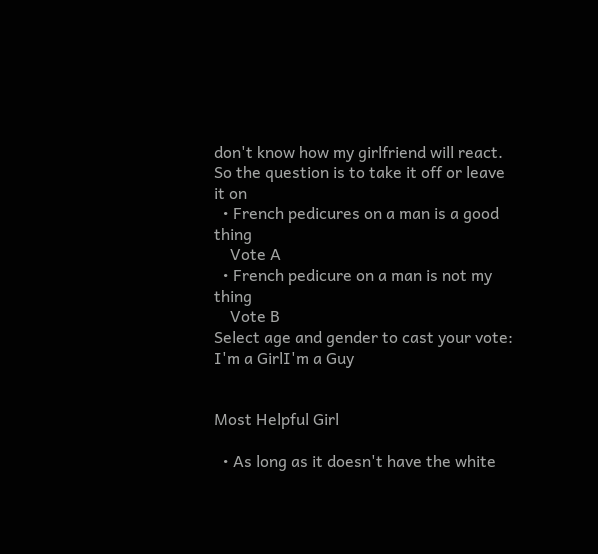don't know how my girlfriend will react. So the question is to take it off or leave it on
  • French pedicures on a man is a good thing
    Vote A
  • French pedicure on a man is not my thing
    Vote B
Select age and gender to cast your vote:
I'm a GirlI'm a Guy


Most Helpful Girl

  • As long as it doesn't have the white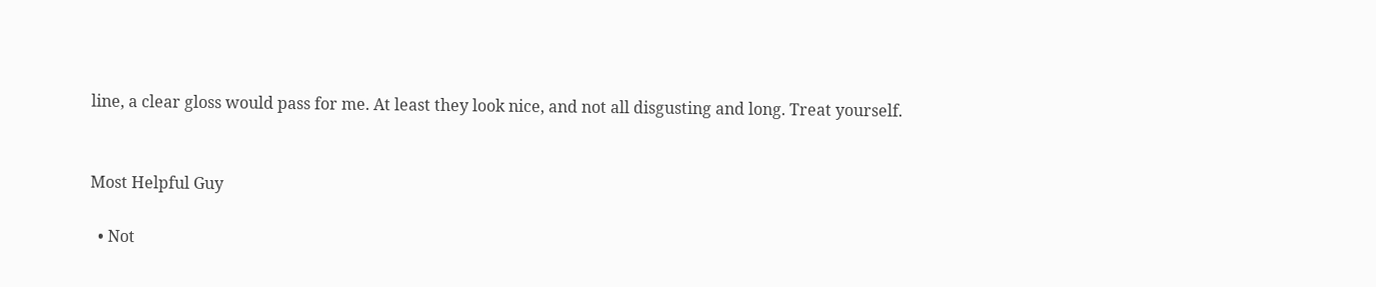line, a clear gloss would pass for me. At least they look nice, and not all disgusting and long. Treat yourself.


Most Helpful Guy

  • Not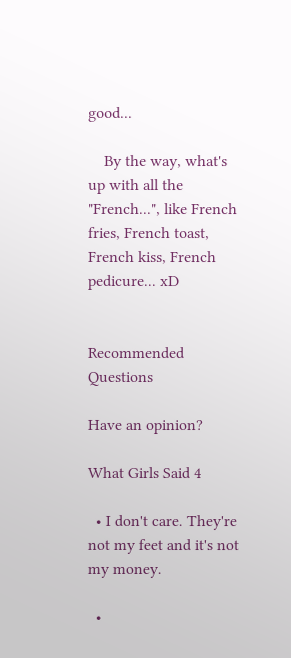good...

    By the way, what's up with all the "French...", like French fries, French toast, French kiss, French pedicure... xD


Recommended Questions

Have an opinion?

What Girls Said 4

  • I don't care. They're not my feet and it's not my money.

  •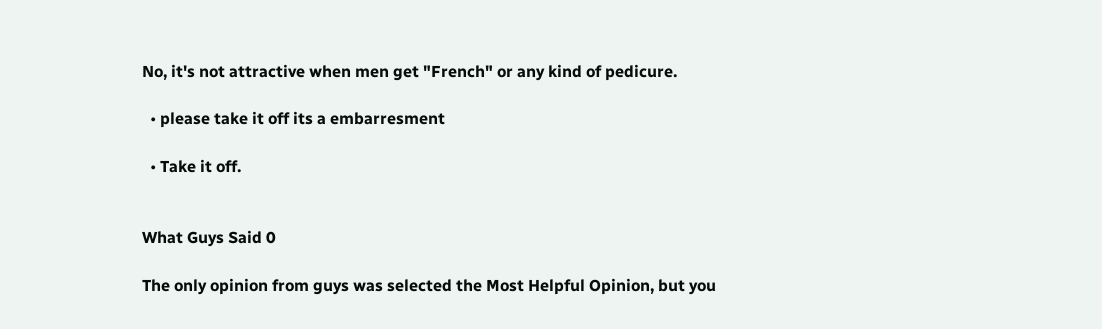No, it's not attractive when men get "French" or any kind of pedicure.

  • please take it off its a embarresment

  • Take it off.


What Guys Said 0

The only opinion from guys was selected the Most Helpful Opinion, but you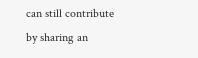can still contribute by sharing an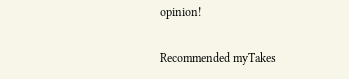opinion!

Recommended myTakes